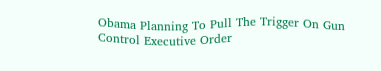Obama Planning To Pull The Trigger On Gun Control Executive Order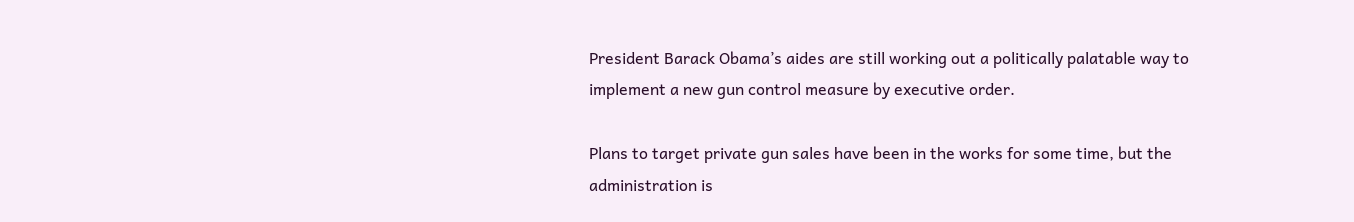President Barack Obama’s aides are still working out a politically palatable way to implement a new gun control measure by executive order.

Plans to target private gun sales have been in the works for some time, but the administration is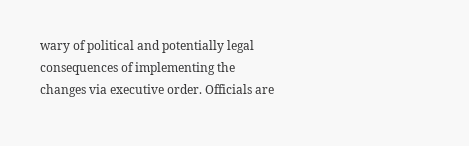wary of political and potentially legal consequences of implementing the changes via executive order. Officials are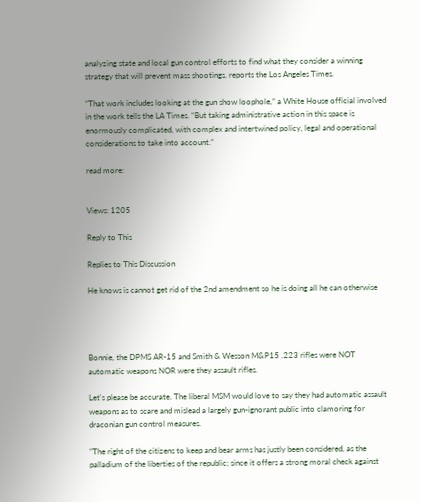analyzing state and local gun control efforts to find what they consider a winning strategy that will prevent mass shootings, reports the Los Angeles Times.

“That work includes looking at the gun show loophole,” a White House official involved in the work tells the LA Times. “But taking administrative action in this space is enormously complicated, with complex and intertwined policy, legal and operational considerations to take into account.”

read more:


Views: 1205

Reply to This

Replies to This Discussion

He knows is cannot get rid of the 2nd amendment so he is doing all he can otherwise




Bonnie, the DPMS AR-15 and Smith & Wesson M&P15 .223 rifles were NOT automatic weapons NOR were they assault rifles.

Let's please be accurate. The liberal MSM would love to say they had automatic assault weapons as to scare and mislead a largely gun-ignorant public into clamoring for draconian gun control measures.

"The right of the citizens to keep and bear arms has justly been considered, as the palladium of the liberties of the republic; since it offers a strong moral check against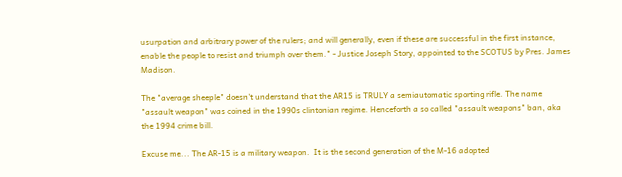usurpation and arbitrary power of the rulers; and will generally, even if these are successful in the first instance, enable the people to resist and triumph over them." - Justice Joseph Story, appointed to the SCOTUS by Pres. James Madison.

The "average sheeple" doesn't understand that the AR15 is TRULY a semiautomatic sporting rifle. The name "assault weapon" was coined in the 1990s clintonian regime. Henceforth a so called "assault weapons" ban, aka the 1994 crime bill.

Excuse me... The AR-15 is a military weapon.  It is the second generation of the M-16 adopted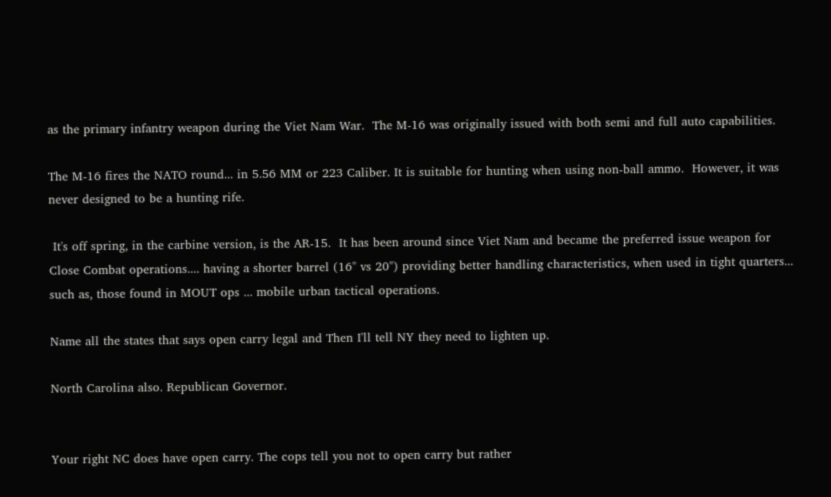as the primary infantry weapon during the Viet Nam War.  The M-16 was originally issued with both semi and full auto capabilities.

The M-16 fires the NATO round... in 5.56 MM or 223 Caliber. It is suitable for hunting when using non-ball ammo.  However, it was never designed to be a hunting rife.

 It's off spring, in the carbine version, is the AR-15.  It has been around since Viet Nam and became the preferred issue weapon for Close Combat operations.... having a shorter barrel (16" vs 20") providing better handling characteristics, when used in tight quarters... such as, those found in MOUT ops ... mobile urban tactical operations.

Name all the states that says open carry legal and Then I'll tell NY they need to lighten up.

North Carolina also. Republican Governor.


Your right NC does have open carry. The cops tell you not to open carry but rather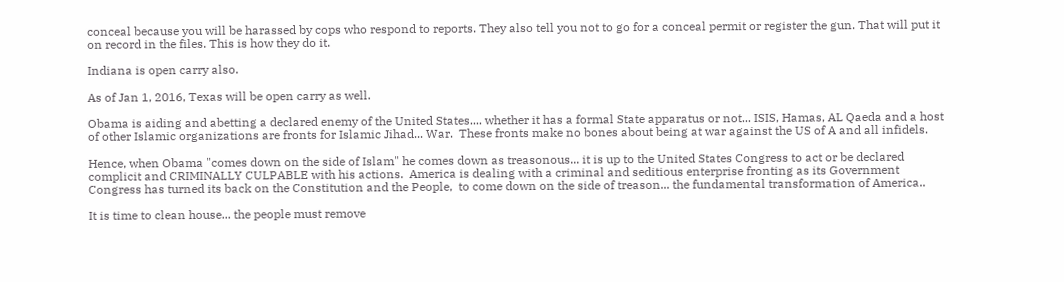conceal because you will be harassed by cops who respond to reports. They also tell you not to go for a conceal permit or register the gun. That will put it on record in the files. This is how they do it.

Indiana is open carry also.

As of Jan 1, 2016, Texas will be open carry as well.

Obama is aiding and abetting a declared enemy of the United States.... whether it has a formal State apparatus or not... ISIS, Hamas, AL Qaeda and a host of other Islamic organizations are fronts for Islamic Jihad... War.  These fronts make no bones about being at war against the US of A and all infidels.

Hence, when Obama "comes down on the side of Islam" he comes down as treasonous... it is up to the United States Congress to act or be declared complicit and CRIMINALLY CULPABLE with his actions.  America is dealing with a criminal and seditious enterprise fronting as its Government  Congress has turned its back on the Constitution and the People,  to come down on the side of treason... the fundamental transformation of America..

It is time to clean house... the people must remove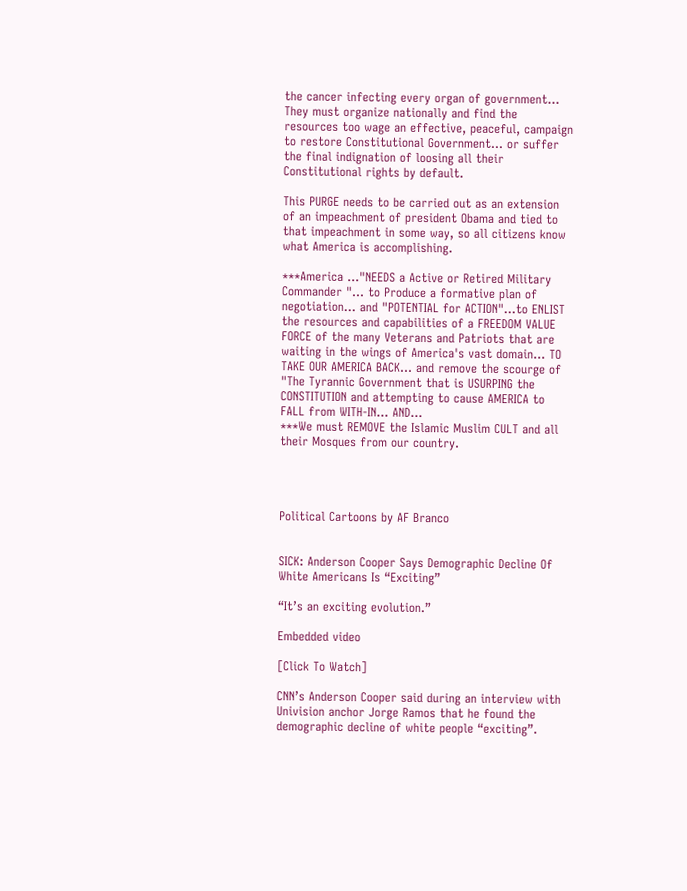the cancer infecting every organ of government... They must organize nationally and find the resources too wage an effective, peaceful, campaign to restore Constitutional Government... or suffer the final indignation of loosing all their Constitutional rights by default.

This PURGE needs to be carried out as an extension of an impeachment of president Obama and tied to that impeachment in some way, so all citizens know what America is accomplishing.

***America ..."NEEDS a Active or Retired Military Commander "... to Produce a formative plan of negotiation... and "POTENTIAL for ACTION"...to ENLIST the resources and capabilities of a FREEDOM VALUE FORCE of the many Veterans and Patriots that are waiting in the wings of America's vast domain... TO TAKE OUR AMERICA BACK... and remove the scourge of "The Tyrannic Government that is USURPING the CONSTITUTION and attempting to cause AMERICA to FALL from WITH-IN... AND...
***We must REMOVE the Islamic Muslim CULT and all their Mosques from our country.




Political Cartoons by AF Branco


SICK: Anderson Cooper Says Demographic Decline Of White Americans Is “Exciting”

“It’s an exciting evolution.”

Embedded video

[Click To Watch]

CNN’s Anderson Cooper said during an interview with Univision anchor Jorge Ramos that he found the demographic decline of white people “exciting”.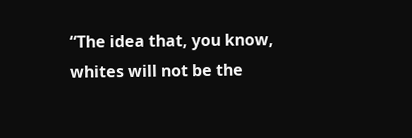“The idea that, you know, whites will not be the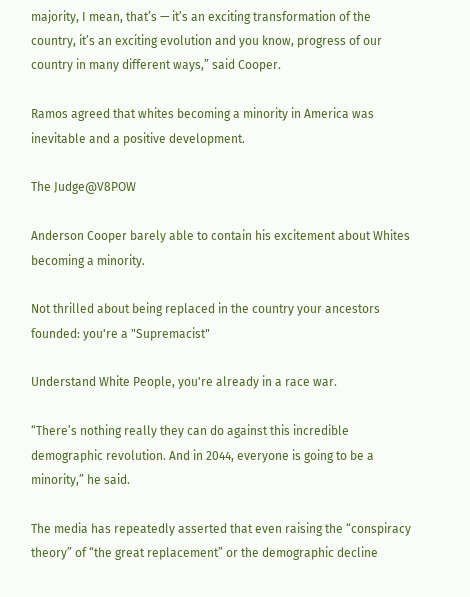majority, I mean, that’s — it’s an exciting transformation of the country, it’s an exciting evolution and you know, progress of our country in many different ways,” said Cooper.

Ramos agreed that whites becoming a minority in America was inevitable and a positive development.

The Judge@V8POW

Anderson Cooper barely able to contain his excitement about Whites becoming a minority.

Not thrilled about being replaced in the country your ancestors founded: you're a "Supremacist"

Understand White People, you're already in a race war.

“There’s nothing really they can do against this incredible demographic revolution. And in 2044, everyone is going to be a minority,” he said.

The media has repeatedly asserted that even raising the “conspiracy theory” of “the great replacement” or the demographic decline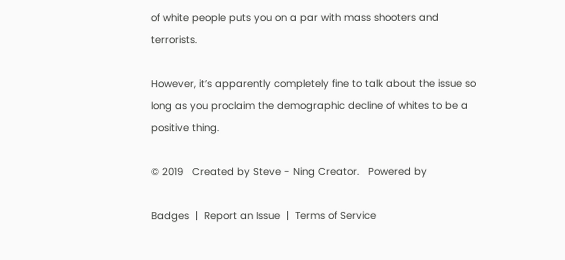of white people puts you on a par with mass shooters and terrorists.

However, it’s apparently completely fine to talk about the issue so long as you proclaim the demographic decline of whites to be a positive thing.

© 2019   Created by Steve - Ning Creator.   Powered by

Badges  |  Report an Issue  |  Terms of Service